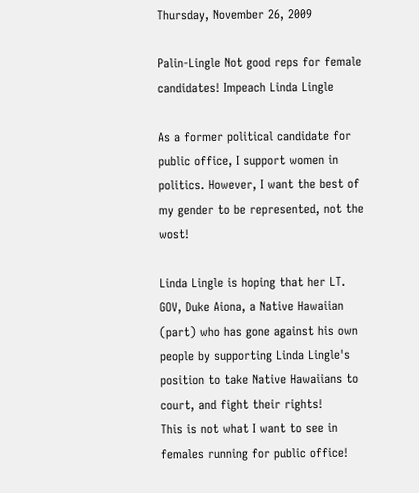Thursday, November 26, 2009

Palin-Lingle Not good reps for female candidates! Impeach Linda Lingle

As a former political candidate for public office, I support women in politics. However, I want the best of my gender to be represented, not the wost!

Linda Lingle is hoping that her LT. GOV, Duke Aiona, a Native Hawaiian (part) who has gone against his own people by supporting Linda Lingle's position to take Native Hawaiians to court, and fight their rights!
This is not what I want to see in females running for public office!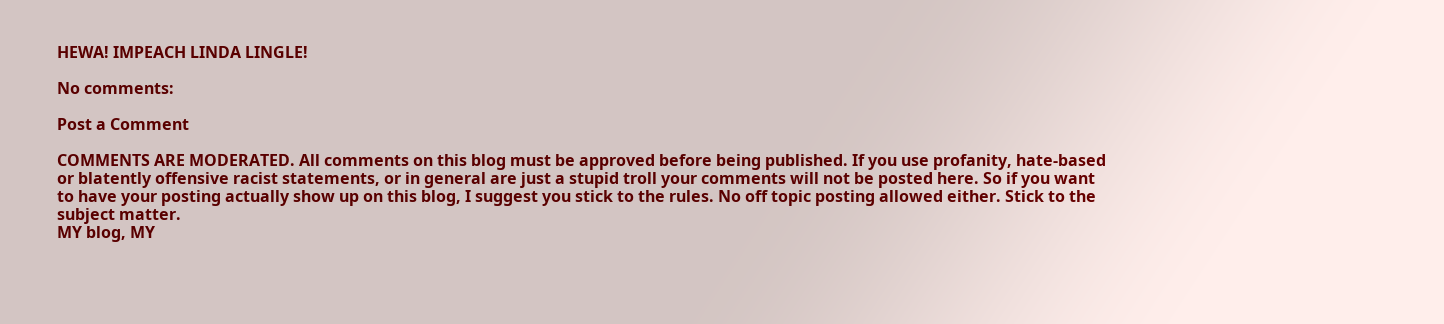HEWA! IMPEACH LINDA LINGLE!

No comments:

Post a Comment

COMMENTS ARE MODERATED. All comments on this blog must be approved before being published. If you use profanity, hate-based or blatently offensive racist statements, or in general are just a stupid troll your comments will not be posted here. So if you want to have your posting actually show up on this blog, I suggest you stick to the rules. No off topic posting allowed either. Stick to the subject matter.
MY blog, MY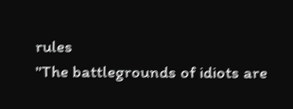rules
"The battlegrounds of idiots are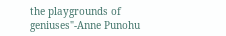the playgrounds of geniuses"-Anne Punohu